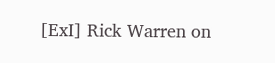[ExI] Rick Warren on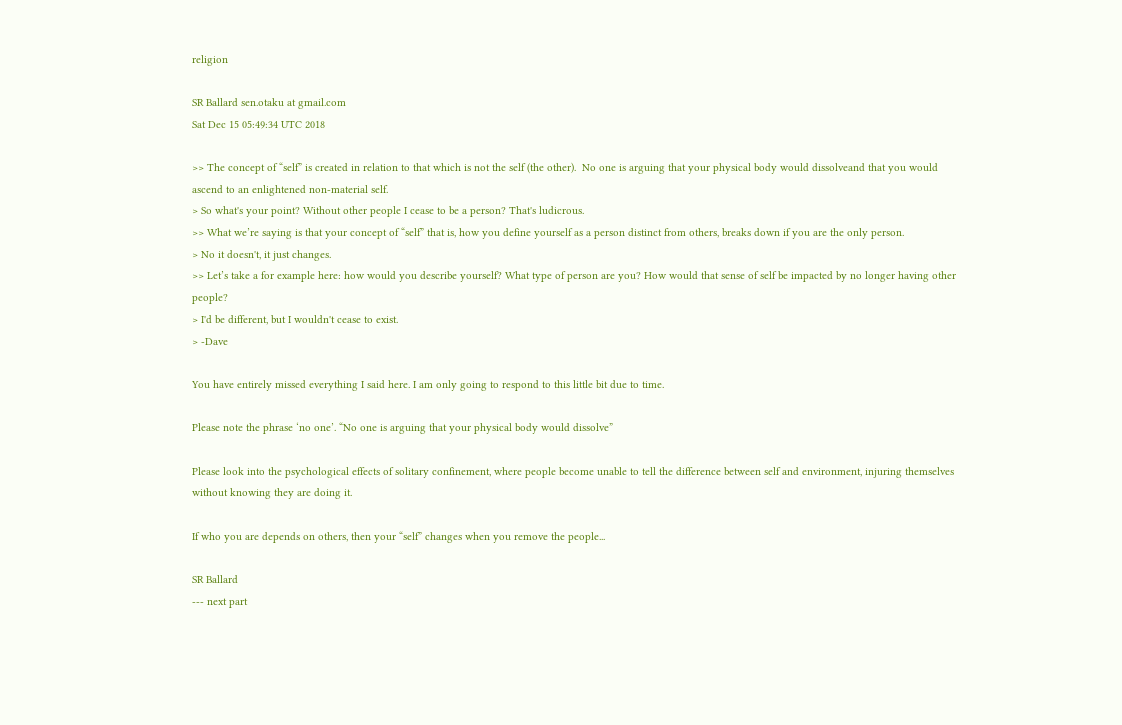religion

SR Ballard sen.otaku at gmail.com
Sat Dec 15 05:49:34 UTC 2018

>> The concept of “self” is created in relation to that which is not the self (the other).  No one is arguing that your physical body would dissolveand that you would ascend to an enlightened non-material self.
> So what's your point? Without other people I cease to be a person? That's ludicrous.
>> What we’re saying is that your concept of “self” that is, how you define yourself as a person distinct from others, breaks down if you are the only person.
> No it doesn't, it just changes.
>> Let’s take a for example here: how would you describe yourself? What type of person are you? How would that sense of self be impacted by no longer having other people?
> I'd be different, but I wouldn't cease to exist.
> -Dave

You have entirely missed everything I said here. I am only going to respond to this little bit due to time.

Please note the phrase ‘no one’. “No one is arguing that your physical body would dissolve”

Please look into the psychological effects of solitary confinement, where people become unable to tell the difference between self and environment, injuring themselves without knowing they are doing it.

If who you are depends on others, then your “self” changes when you remove the people...

SR Ballard
--- next part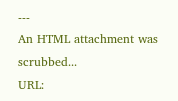---
An HTML attachment was scrubbed...
URL: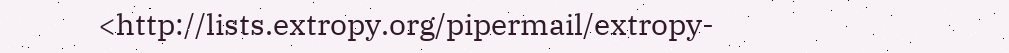<http://lists.extropy.org/pipermail/extropy-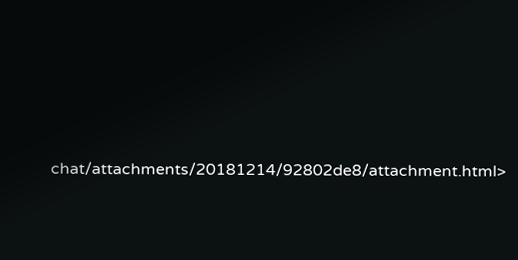chat/attachments/20181214/92802de8/attachment.html>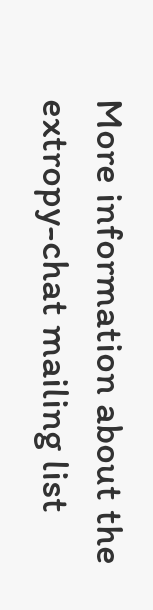More information about the extropy-chat mailing list